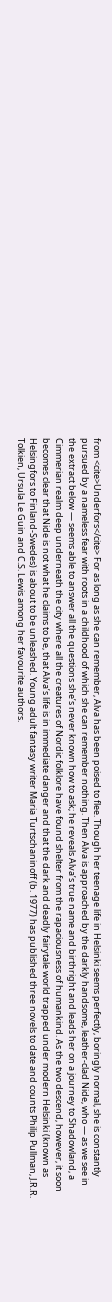from <cite>Underfors</cite> For as long as she can remember, Alva has been poised to flee. Though her teenage life in Helsinki seems perfectly, boringly normal, she is constantly pursued by a nameless fear with roots in a childhood of which she can remember nothing. Then Alva is approached by the darkly handsome, leather-clad Nide, who ― as we see in the extract below ― seems able to answer all the questions she’s never known how to ask; he reveals Alva’s true name and birthright and leads her on a journey to Shadowland, a Cimmerian realm deep underneath the city where all the creatures of Nordic folklore have found shelter from the rapaciousness of humankind. As the two descend, however, it soon becomes clear that Nide is not what he claims to be, that Alva’s life is in immediate danger and that the dark and deadly fairytale world trapped under modern Helsinki (known as Helsingfors to Finland-Swedes) is about to be unleashed. Young adult fantasy writer Maria Turtschaninoff (b. 1977) has published three novels to date and counts Philip Pullman, J.R.R. Tolkien, Ursula Le Guin and C.S. Lewis among her favourite authors.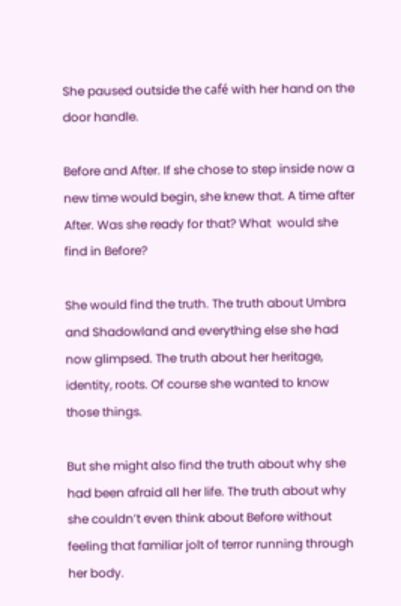She paused outside the café with her hand on the door handle.

Before and After. If she chose to step inside now a new time would begin, she knew that. A time after After. Was she ready for that? What  would she find in Before?

She would find the truth. The truth about Umbra and Shadowland and everything else she had now glimpsed. The truth about her heritage, identity, roots. Of course she wanted to know those things.

But she might also find the truth about why she had been afraid all her life. The truth about why she couldn’t even think about Before without feeling that familiar jolt of terror running through her body.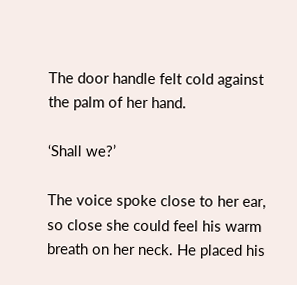The door handle felt cold against the palm of her hand.

‘Shall we?’

The voice spoke close to her ear, so close she could feel his warm breath on her neck. He placed his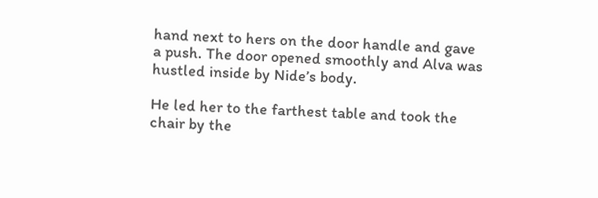hand next to hers on the door handle and gave a push. The door opened smoothly and Alva was hustled inside by Nide’s body.

He led her to the farthest table and took the chair by the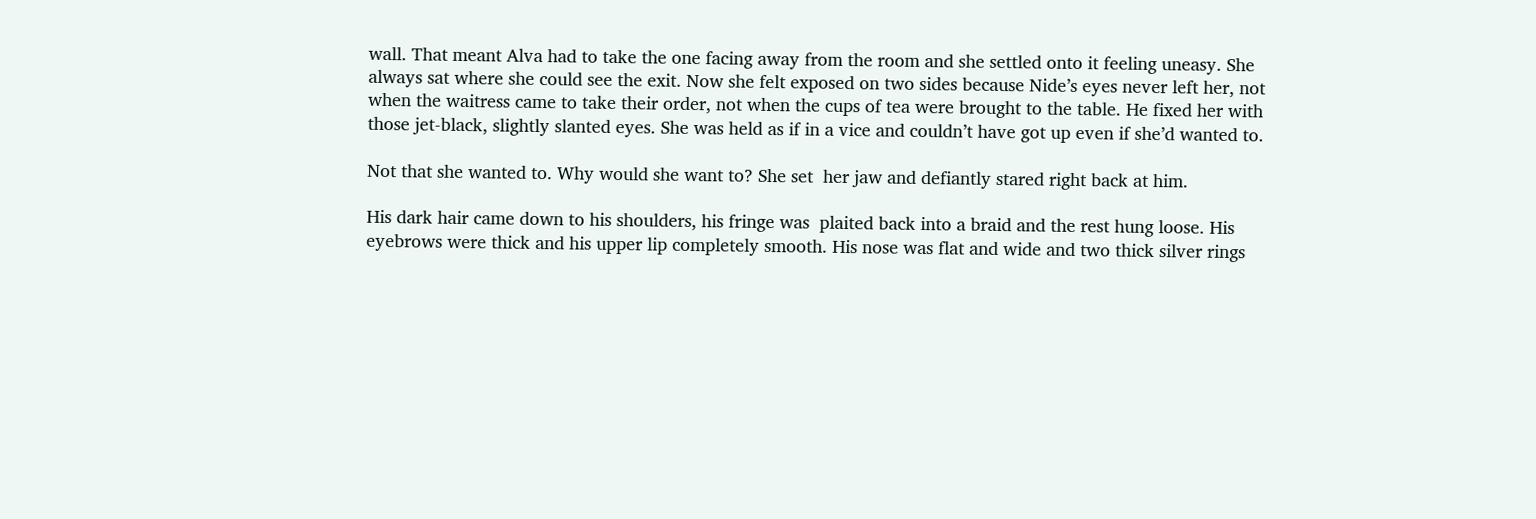wall. That meant Alva had to take the one facing away from the room and she settled onto it feeling uneasy. She always sat where she could see the exit. Now she felt exposed on two sides because Nide’s eyes never left her, not when the waitress came to take their order, not when the cups of tea were brought to the table. He fixed her with those jet-black, slightly slanted eyes. She was held as if in a vice and couldn’t have got up even if she’d wanted to.

Not that she wanted to. Why would she want to? She set  her jaw and defiantly stared right back at him.

His dark hair came down to his shoulders, his fringe was  plaited back into a braid and the rest hung loose. His eyebrows were thick and his upper lip completely smooth. His nose was flat and wide and two thick silver rings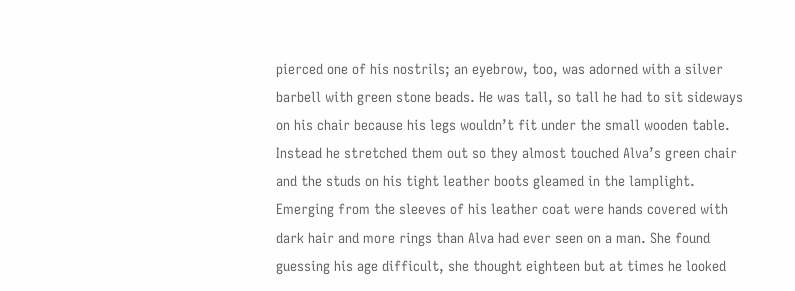pierced one of his nostrils; an eyebrow, too, was adorned with a silver barbell with green stone beads. He was tall, so tall he had to sit sideways on his chair because his legs wouldn’t fit under the small wooden table. Instead he stretched them out so they almost touched Alva’s green chair and the studs on his tight leather boots gleamed in the lamplight. Emerging from the sleeves of his leather coat were hands covered with dark hair and more rings than Alva had ever seen on a man. She found guessing his age difficult, she thought eighteen but at times he looked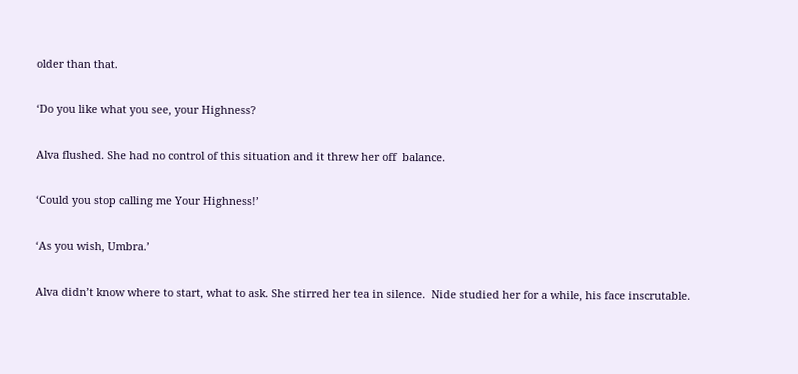older than that.

‘Do you like what you see, your Highness?

Alva flushed. She had no control of this situation and it threw her off  balance.

‘Could you stop calling me Your Highness!’

‘As you wish, Umbra.’

Alva didn’t know where to start, what to ask. She stirred her tea in silence.  Nide studied her for a while, his face inscrutable.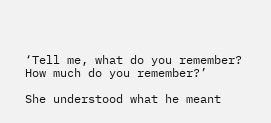‘Tell me, what do you remember? How much do you remember?’

She understood what he meant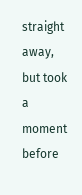straight away, but took a moment before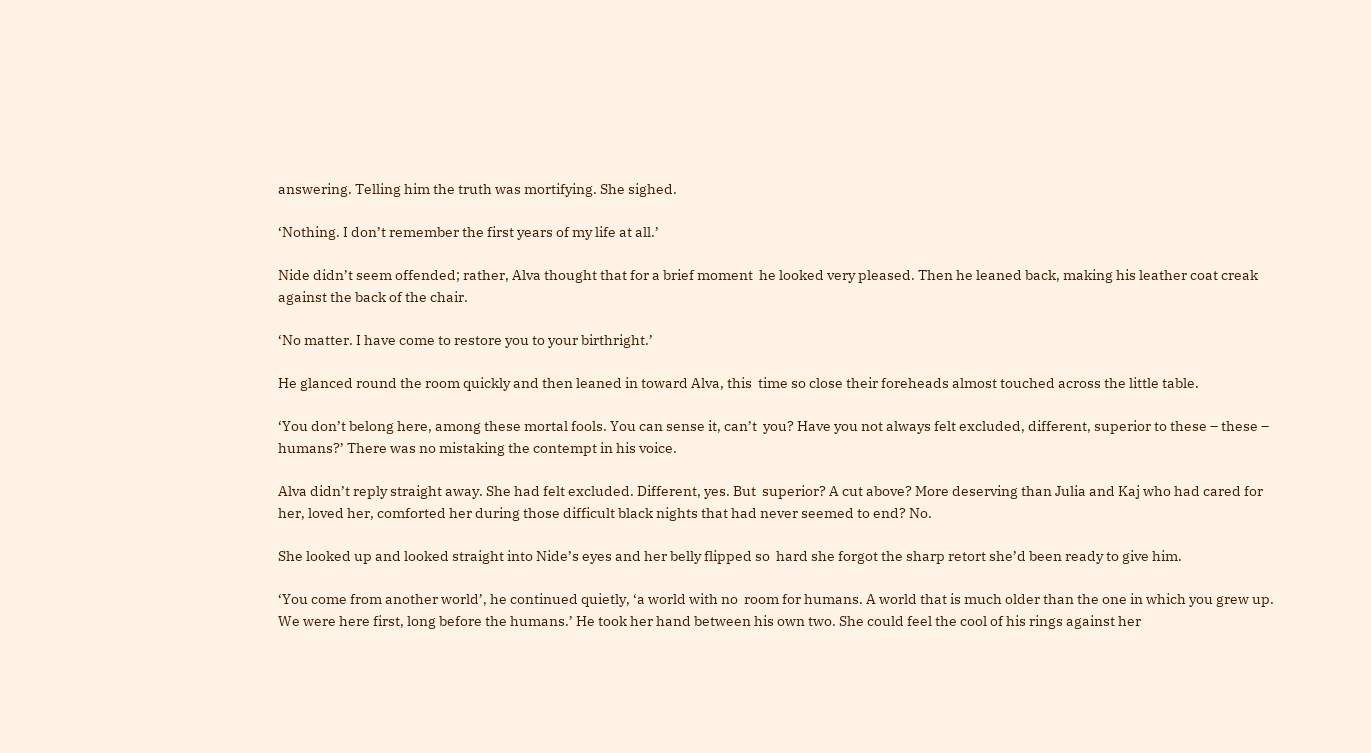answering. Telling him the truth was mortifying. She sighed.

‘Nothing. I don’t remember the first years of my life at all.’

Nide didn’t seem offended; rather, Alva thought that for a brief moment  he looked very pleased. Then he leaned back, making his leather coat creak against the back of the chair.

‘No matter. I have come to restore you to your birthright.’

He glanced round the room quickly and then leaned in toward Alva, this  time so close their foreheads almost touched across the little table.

‘You don’t belong here, among these mortal fools. You can sense it, can’t  you? Have you not always felt excluded, different, superior to these – these – humans?’ There was no mistaking the contempt in his voice.

Alva didn’t reply straight away. She had felt excluded. Different, yes. But  superior? A cut above? More deserving than Julia and Kaj who had cared for her, loved her, comforted her during those difficult black nights that had never seemed to end? No.

She looked up and looked straight into Nide’s eyes and her belly flipped so  hard she forgot the sharp retort she’d been ready to give him.

‘You come from another world’, he continued quietly, ‘a world with no  room for humans. A world that is much older than the one in which you grew up. We were here first, long before the humans.’ He took her hand between his own two. She could feel the cool of his rings against her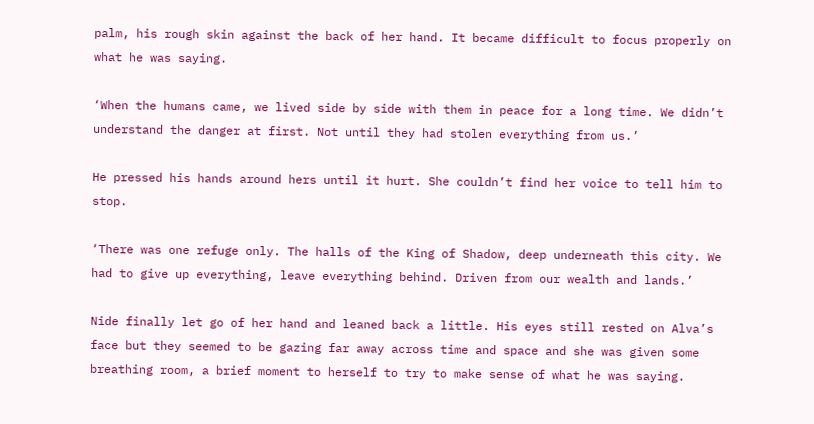palm, his rough skin against the back of her hand. It became difficult to focus properly on what he was saying.

‘When the humans came, we lived side by side with them in peace for a long time. We didn’t understand the danger at first. Not until they had stolen everything from us.’

He pressed his hands around hers until it hurt. She couldn’t find her voice to tell him to stop.

‘There was one refuge only. The halls of the King of Shadow, deep underneath this city. We had to give up everything, leave everything behind. Driven from our wealth and lands.’

Nide finally let go of her hand and leaned back a little. His eyes still rested on Alva’s face but they seemed to be gazing far away across time and space and she was given some breathing room, a brief moment to herself to try to make sense of what he was saying.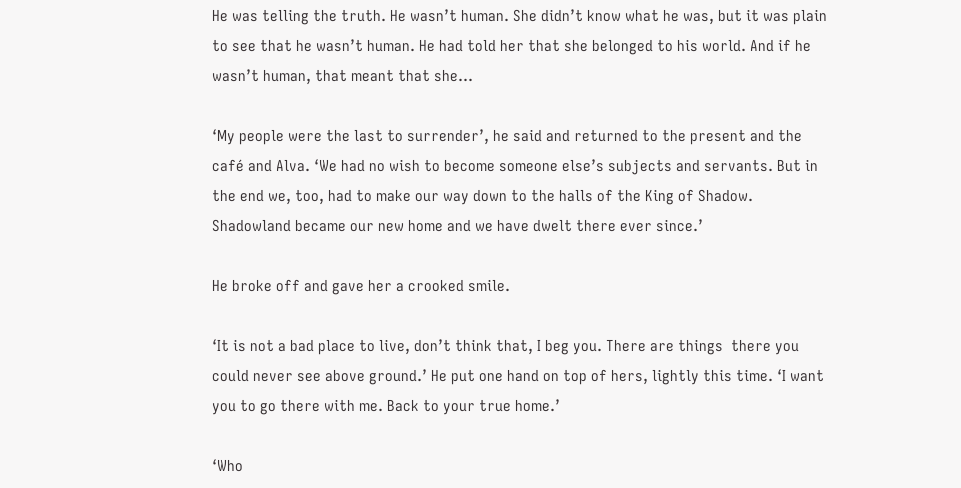He was telling the truth. He wasn’t human. She didn’t know what he was, but it was plain to see that he wasn’t human. He had told her that she belonged to his world. And if he wasn’t human, that meant that she…

‘My people were the last to surrender’, he said and returned to the present and the café and Alva. ‘We had no wish to become someone else’s subjects and servants. But in the end we, too, had to make our way down to the halls of the King of Shadow. Shadowland became our new home and we have dwelt there ever since.’

He broke off and gave her a crooked smile.

‘It is not a bad place to live, don’t think that, I beg you. There are things  there you could never see above ground.’ He put one hand on top of hers, lightly this time. ‘I want you to go there with me. Back to your true home.’

‘Who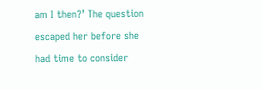am I then?’ The question escaped her before she had time to consider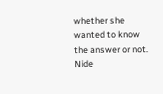whether she wanted to know the answer or not. Nide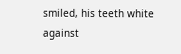smiled, his teeth white against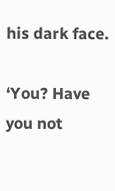his dark face.

‘You? Have you not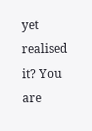yet realised it? You are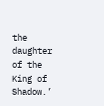the daughter of the King of Shadow.’